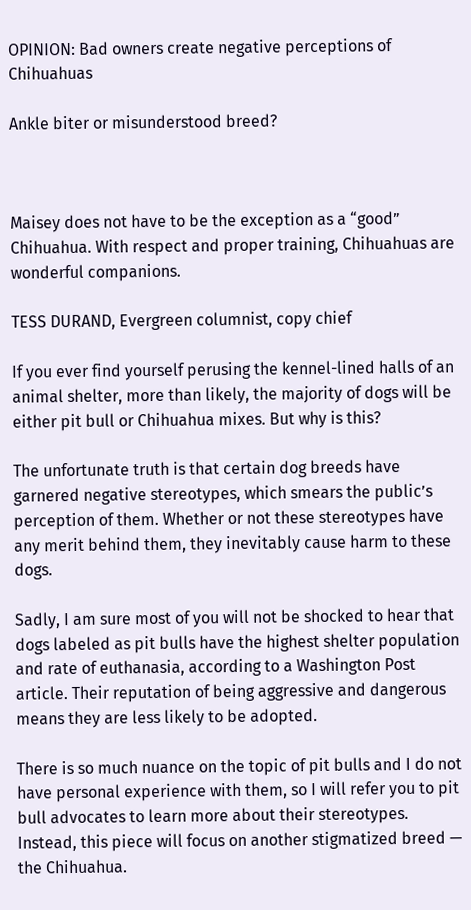OPINION: Bad owners create negative perceptions of Chihuahuas

Ankle biter or misunderstood breed?



Maisey does not have to be the exception as a “good” Chihuahua. With respect and proper training, Chihuahuas are wonderful companions.

TESS DURAND, Evergreen columnist, copy chief

If you ever find yourself perusing the kennel-lined halls of an animal shelter, more than likely, the majority of dogs will be either pit bull or Chihuahua mixes. But why is this?

The unfortunate truth is that certain dog breeds have garnered negative stereotypes, which smears the public’s perception of them. Whether or not these stereotypes have any merit behind them, they inevitably cause harm to these dogs.

Sadly, I am sure most of you will not be shocked to hear that dogs labeled as pit bulls have the highest shelter population and rate of euthanasia, according to a Washington Post article. Their reputation of being aggressive and dangerous means they are less likely to be adopted.

There is so much nuance on the topic of pit bulls and I do not have personal experience with them, so I will refer you to pit bull advocates to learn more about their stereotypes. Instead, this piece will focus on another stigmatized breed — the Chihuahua.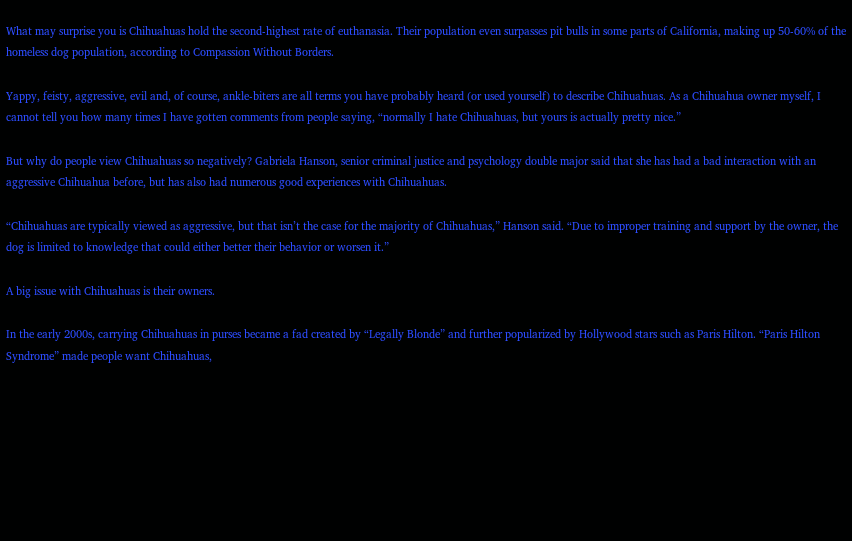What may surprise you is Chihuahuas hold the second-highest rate of euthanasia. Their population even surpasses pit bulls in some parts of California, making up 50-60% of the homeless dog population, according to Compassion Without Borders.

Yappy, feisty, aggressive, evil and, of course, ankle-biters are all terms you have probably heard (or used yourself) to describe Chihuahuas. As a Chihuahua owner myself, I cannot tell you how many times I have gotten comments from people saying, “normally I hate Chihuahuas, but yours is actually pretty nice.”

But why do people view Chihuahuas so negatively? Gabriela Hanson, senior criminal justice and psychology double major said that she has had a bad interaction with an aggressive Chihuahua before, but has also had numerous good experiences with Chihuahuas.

“Chihuahuas are typically viewed as aggressive, but that isn’t the case for the majority of Chihuahuas,” Hanson said. “Due to improper training and support by the owner, the dog is limited to knowledge that could either better their behavior or worsen it.”

A big issue with Chihuahuas is their owners.

In the early 2000s, carrying Chihuahuas in purses became a fad created by “Legally Blonde” and further popularized by Hollywood stars such as Paris Hilton. “Paris Hilton Syndrome” made people want Chihuahuas,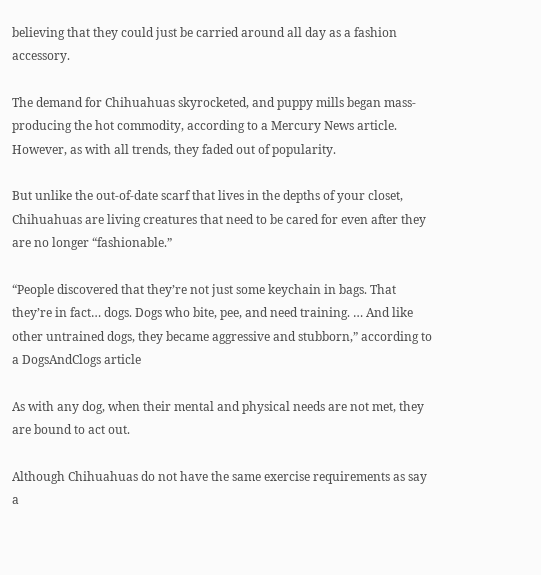believing that they could just be carried around all day as a fashion accessory.

The demand for Chihuahuas skyrocketed, and puppy mills began mass-producing the hot commodity, according to a Mercury News article. However, as with all trends, they faded out of popularity.

But unlike the out-of-date scarf that lives in the depths of your closet, Chihuahuas are living creatures that need to be cared for even after they are no longer “fashionable.”

“People discovered that they’re not just some keychain in bags. That they’re in fact… dogs. Dogs who bite, pee, and need training. … And like other untrained dogs, they became aggressive and stubborn,” according to a DogsAndClogs article

As with any dog, when their mental and physical needs are not met, they are bound to act out.

Although Chihuahuas do not have the same exercise requirements as say a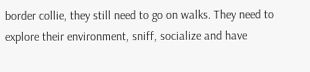border collie, they still need to go on walks. They need to explore their environment, sniff, socialize and have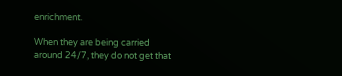enrichment.

When they are being carried around 24/7, they do not get that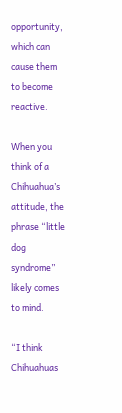opportunity, which can cause them to become reactive.

When you think of a Chihuahua’s attitude, the phrase “little dog syndrome” likely comes to mind.

“I think Chihuahuas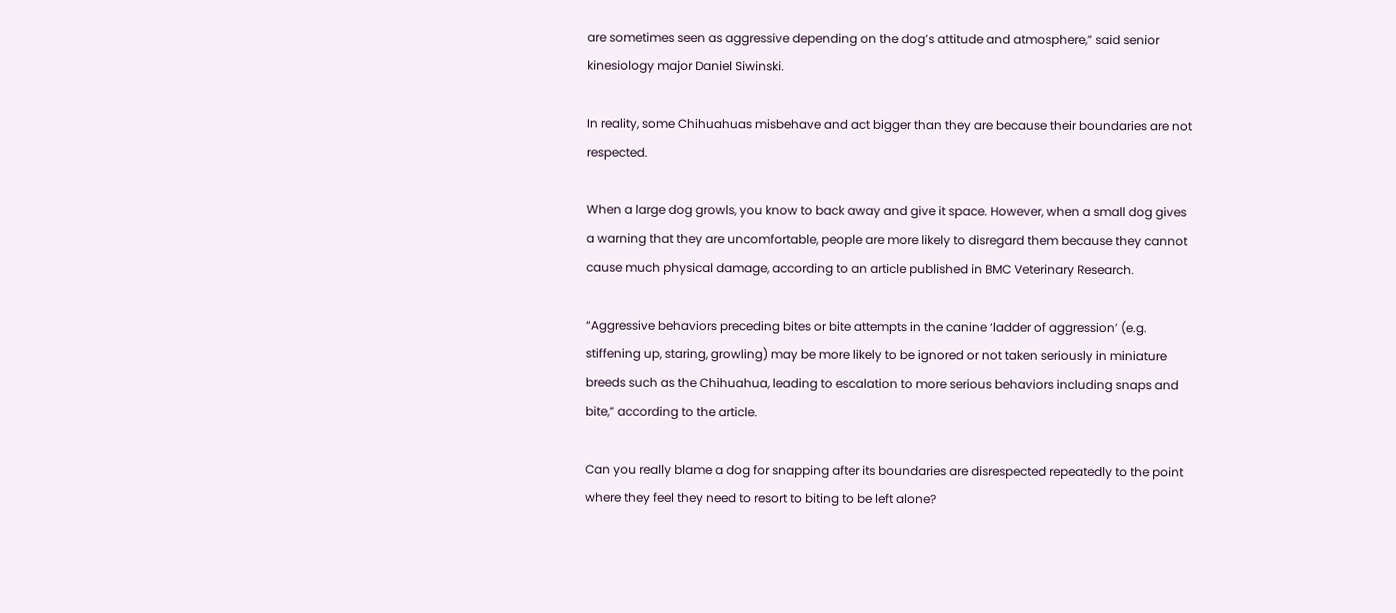are sometimes seen as aggressive depending on the dog’s attitude and atmosphere,” said senior kinesiology major Daniel Siwinski.

In reality, some Chihuahuas misbehave and act bigger than they are because their boundaries are not respected.

When a large dog growls, you know to back away and give it space. However, when a small dog gives a warning that they are uncomfortable, people are more likely to disregard them because they cannot cause much physical damage, according to an article published in BMC Veterinary Research.

“Aggressive behaviors preceding bites or bite attempts in the canine ‘ladder of aggression’ (e.g. stiffening up, staring, growling) may be more likely to be ignored or not taken seriously in miniature breeds such as the Chihuahua, leading to escalation to more serious behaviors including snaps and bite,” according to the article.

Can you really blame a dog for snapping after its boundaries are disrespected repeatedly to the point where they feel they need to resort to biting to be left alone?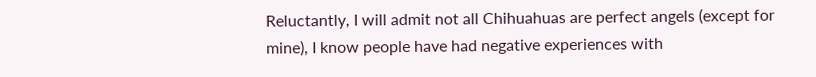Reluctantly, I will admit not all Chihuahuas are perfect angels (except for mine), I know people have had negative experiences with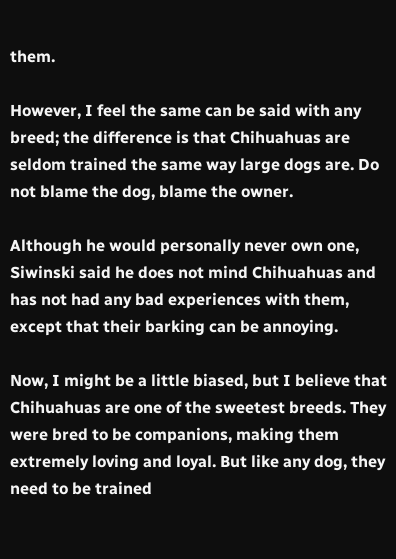them.

However, I feel the same can be said with any breed; the difference is that Chihuahuas are seldom trained the same way large dogs are. Do not blame the dog, blame the owner.

Although he would personally never own one, Siwinski said he does not mind Chihuahuas and has not had any bad experiences with them, except that their barking can be annoying.

Now, I might be a little biased, but I believe that Chihuahuas are one of the sweetest breeds. They were bred to be companions, making them extremely loving and loyal. But like any dog, they need to be trained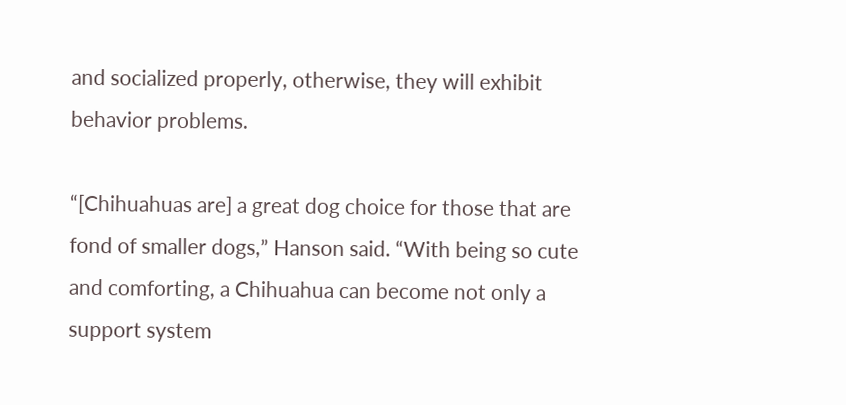and socialized properly, otherwise, they will exhibit behavior problems.

“[Chihuahuas are] a great dog choice for those that are fond of smaller dogs,” Hanson said. “With being so cute and comforting, a Chihuahua can become not only a support system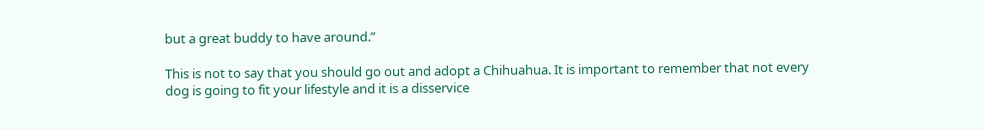but a great buddy to have around.”

This is not to say that you should go out and adopt a Chihuahua. It is important to remember that not every dog is going to fit your lifestyle and it is a disservice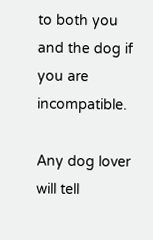to both you and the dog if you are incompatible.

Any dog lover will tell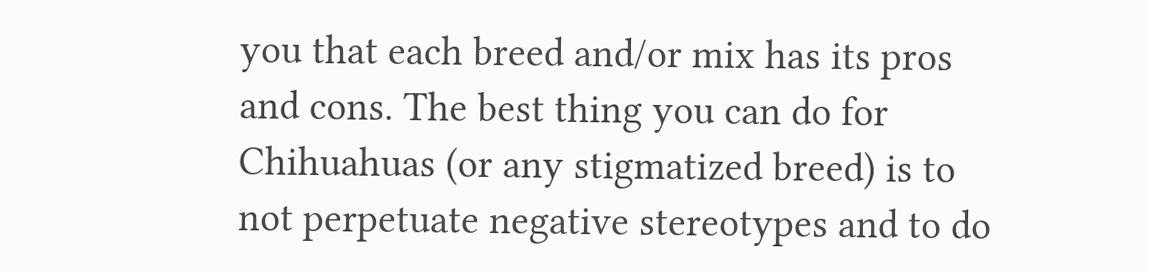you that each breed and/or mix has its pros and cons. The best thing you can do for Chihuahuas (or any stigmatized breed) is to not perpetuate negative stereotypes and to do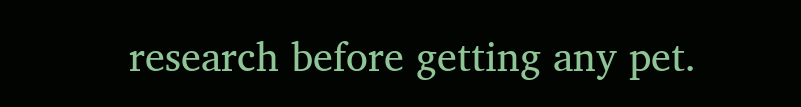research before getting any pet.